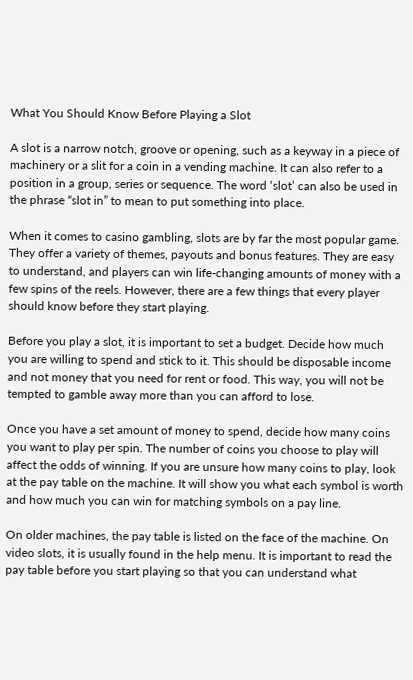What You Should Know Before Playing a Slot

A slot is a narrow notch, groove or opening, such as a keyway in a piece of machinery or a slit for a coin in a vending machine. It can also refer to a position in a group, series or sequence. The word ‘slot’ can also be used in the phrase “slot in” to mean to put something into place.

When it comes to casino gambling, slots are by far the most popular game. They offer a variety of themes, payouts and bonus features. They are easy to understand, and players can win life-changing amounts of money with a few spins of the reels. However, there are a few things that every player should know before they start playing.

Before you play a slot, it is important to set a budget. Decide how much you are willing to spend and stick to it. This should be disposable income and not money that you need for rent or food. This way, you will not be tempted to gamble away more than you can afford to lose.

Once you have a set amount of money to spend, decide how many coins you want to play per spin. The number of coins you choose to play will affect the odds of winning. If you are unsure how many coins to play, look at the pay table on the machine. It will show you what each symbol is worth and how much you can win for matching symbols on a pay line.

On older machines, the pay table is listed on the face of the machine. On video slots, it is usually found in the help menu. It is important to read the pay table before you start playing so that you can understand what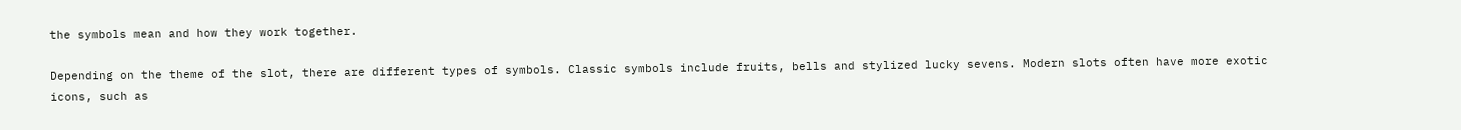the symbols mean and how they work together.

Depending on the theme of the slot, there are different types of symbols. Classic symbols include fruits, bells and stylized lucky sevens. Modern slots often have more exotic icons, such as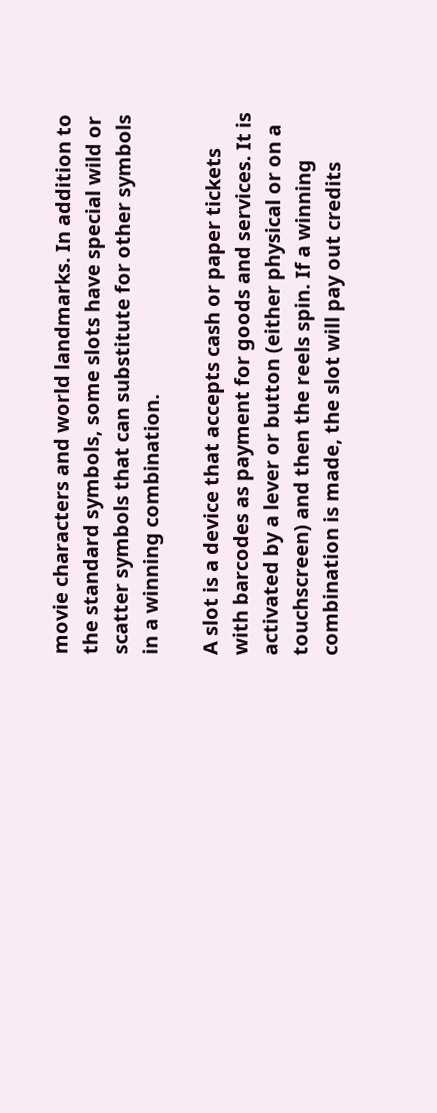movie characters and world landmarks. In addition to the standard symbols, some slots have special wild or scatter symbols that can substitute for other symbols in a winning combination.

A slot is a device that accepts cash or paper tickets with barcodes as payment for goods and services. It is activated by a lever or button (either physical or on a touchscreen) and then the reels spin. If a winning combination is made, the slot will pay out credits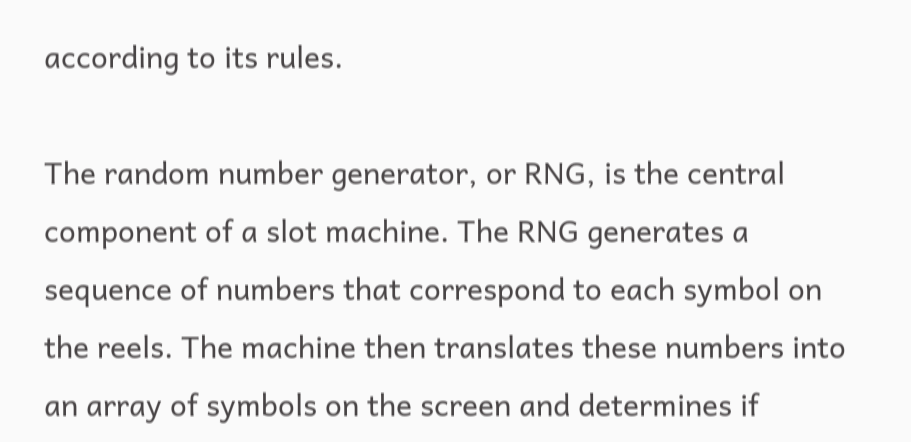according to its rules.

The random number generator, or RNG, is the central component of a slot machine. The RNG generates a sequence of numbers that correspond to each symbol on the reels. The machine then translates these numbers into an array of symbols on the screen and determines if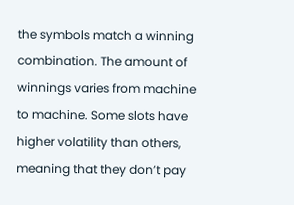the symbols match a winning combination. The amount of winnings varies from machine to machine. Some slots have higher volatility than others, meaning that they don’t pay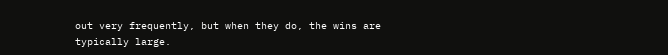out very frequently, but when they do, the wins are typically large.